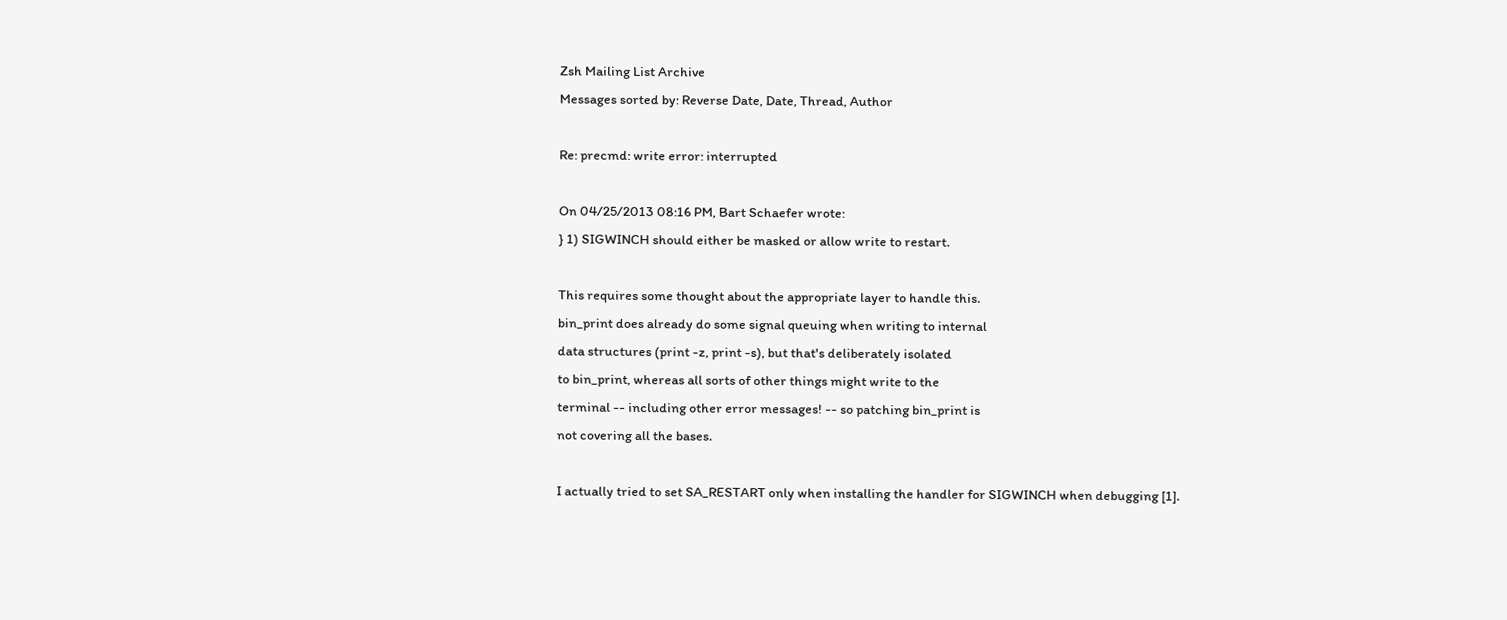Zsh Mailing List Archive
Messages sorted by: Reverse Date, Date, Thread, Author

Re: precmd: write error: interrupted

On 04/25/2013 08:16 PM, Bart Schaefer wrote:
} 1) SIGWINCH should either be masked or allow write to restart.

This requires some thought about the appropriate layer to handle this.
bin_print does already do some signal queuing when writing to internal
data structures (print -z, print -s), but that's deliberately isolated
to bin_print, whereas all sorts of other things might write to the
terminal -- including other error messages! -- so patching bin_print is
not covering all the bases.

I actually tried to set SA_RESTART only when installing the handler for SIGWINCH when debugging [1].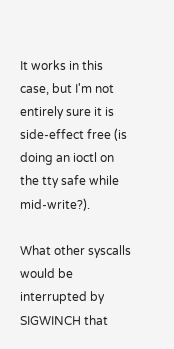It works in this case, but I'm not entirely sure it is side-effect free (is doing an ioctl on the tty safe while mid-write?).

What other syscalls would be interrupted by SIGWINCH that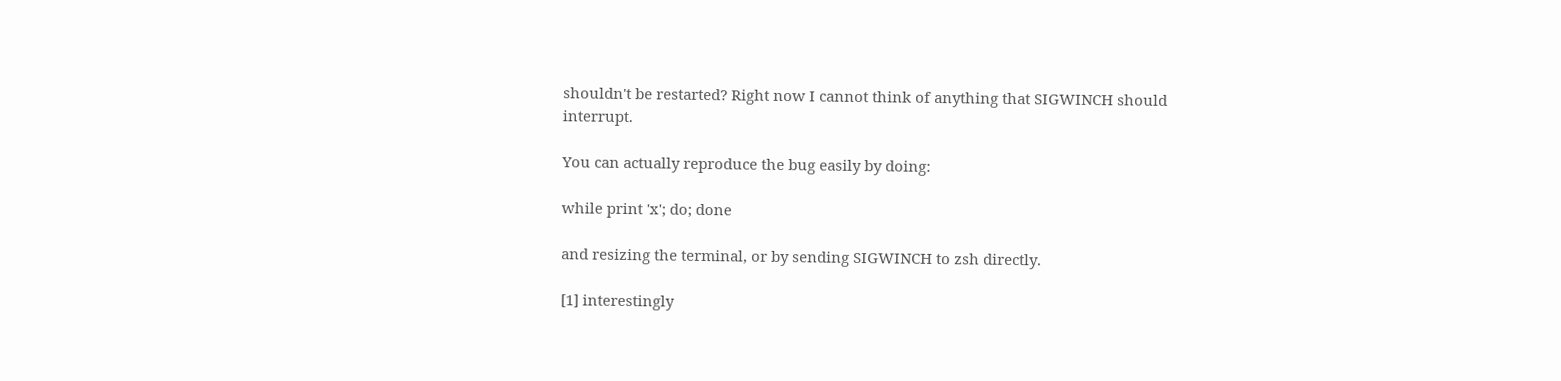shouldn't be restarted? Right now I cannot think of anything that SIGWINCH should interrupt.

You can actually reproduce the bug easily by doing:

while print 'x'; do; done

and resizing the terminal, or by sending SIGWINCH to zsh directly.

[1] interestingly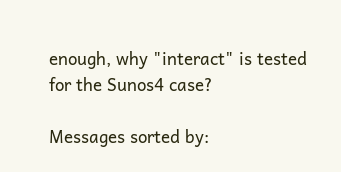enough, why "interact" is tested for the Sunos4 case?

Messages sorted by: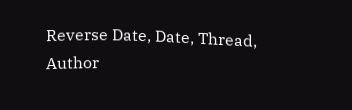Reverse Date, Date, Thread, Author